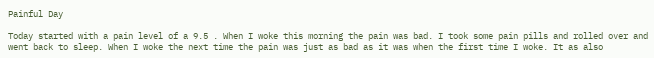Painful Day

Today started with a pain level of a 9.5 . When I woke this morning the pain was bad. I took some pain pills and rolled over and went back to sleep. When I woke the next time the pain was just as bad as it was when the first time I woke. It as also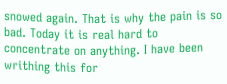snowed again. That is why the pain is so bad. Today it is real hard to concentrate on anything. I have been writhing this for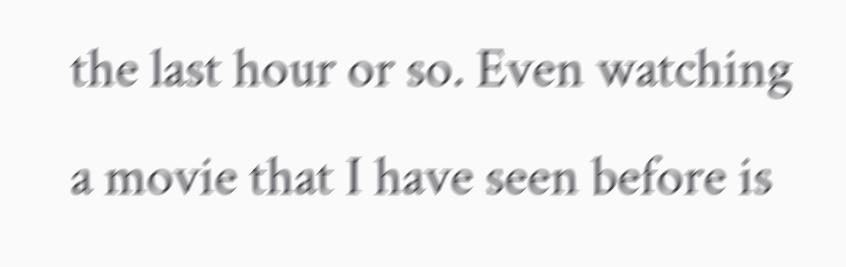the last hour or so. Even watching a movie that I have seen before is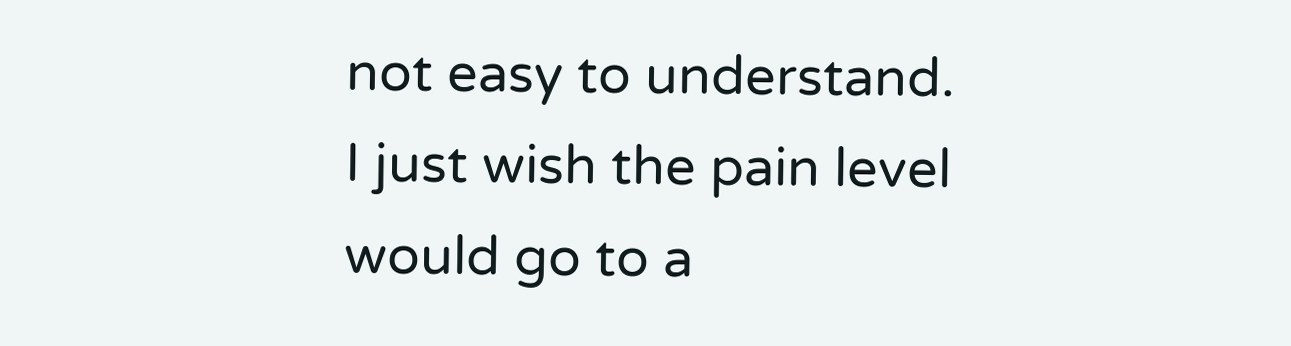not easy to understand. I just wish the pain level would go to a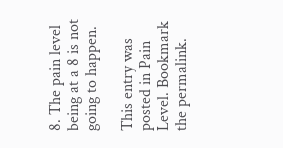8. The pain level being at a 8 is not going to happen.

This entry was posted in Pain Level. Bookmark the permalink.